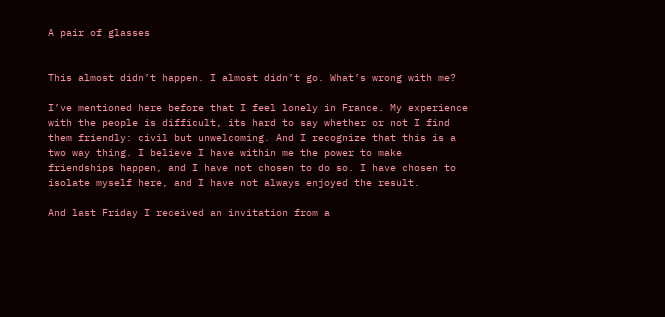A pair of glasses


This almost didn’t happen. I almost didn’t go. What’s wrong with me?

I’ve mentioned here before that I feel lonely in France. My experience with the people is difficult, its hard to say whether or not I find them friendly: civil but unwelcoming. And I recognize that this is a two way thing. I believe I have within me the power to make friendships happen, and I have not chosen to do so. I have chosen to isolate myself here, and I have not always enjoyed the result.

And last Friday I received an invitation from a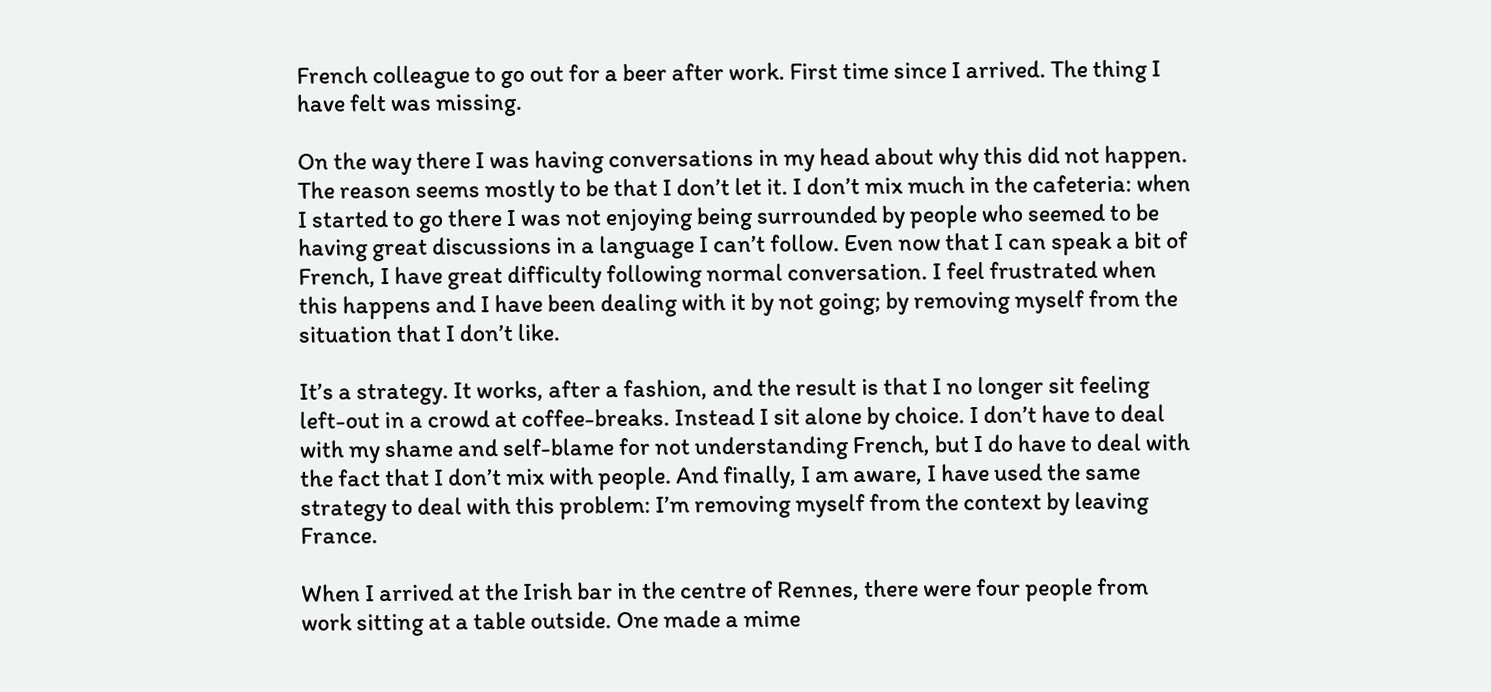French colleague to go out for a beer after work. First time since I arrived. The thing I have felt was missing.

On the way there I was having conversations in my head about why this did not happen. The reason seems mostly to be that I don’t let it. I don’t mix much in the cafeteria: when I started to go there I was not enjoying being surrounded by people who seemed to be having great discussions in a language I can’t follow. Even now that I can speak a bit of French, I have great difficulty following normal conversation. I feel frustrated when this happens and I have been dealing with it by not going; by removing myself from the situation that I don’t like.

It’s a strategy. It works, after a fashion, and the result is that I no longer sit feeling left-out in a crowd at coffee-breaks. Instead I sit alone by choice. I don’t have to deal with my shame and self-blame for not understanding French, but I do have to deal with the fact that I don’t mix with people. And finally, I am aware, I have used the same strategy to deal with this problem: I’m removing myself from the context by leaving France.

When I arrived at the Irish bar in the centre of Rennes, there were four people from work sitting at a table outside. One made a mime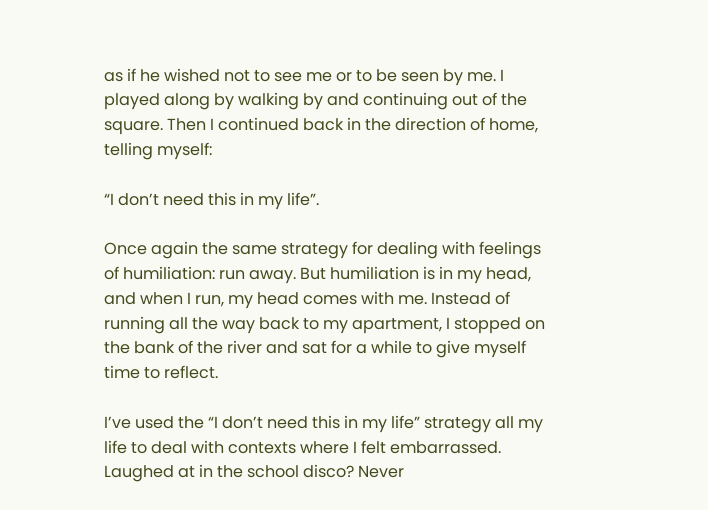as if he wished not to see me or to be seen by me. I played along by walking by and continuing out of the square. Then I continued back in the direction of home, telling myself:

“I don’t need this in my life”.

Once again the same strategy for dealing with feelings of humiliation: run away. But humiliation is in my head, and when I run, my head comes with me. Instead of running all the way back to my apartment, I stopped on the bank of the river and sat for a while to give myself time to reflect.

I’ve used the “I don’t need this in my life” strategy all my life to deal with contexts where I felt embarrassed. Laughed at in the school disco? Never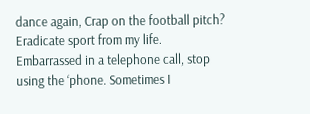dance again, Crap on the football pitch? Eradicate sport from my life. Embarrassed in a telephone call, stop using the ‘phone. Sometimes I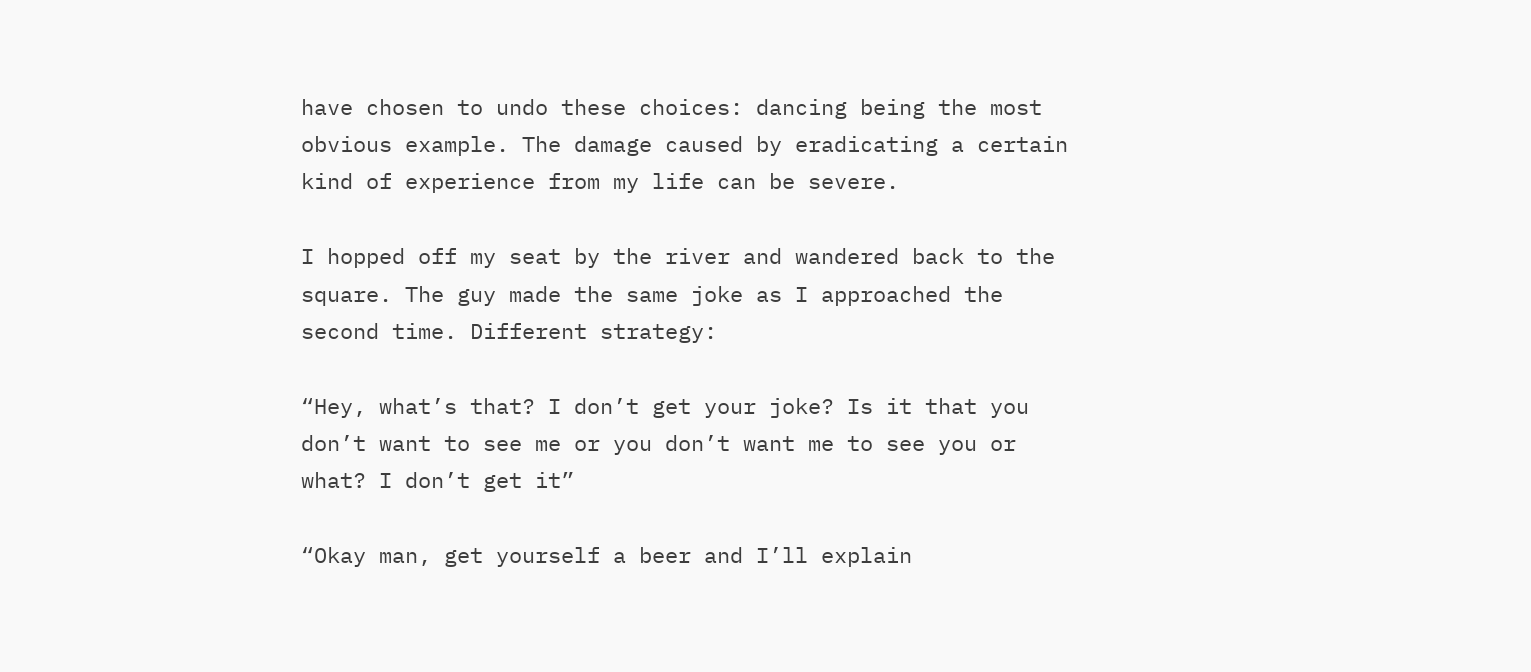have chosen to undo these choices: dancing being the most obvious example. The damage caused by eradicating a certain kind of experience from my life can be severe.

I hopped off my seat by the river and wandered back to the square. The guy made the same joke as I approached the second time. Different strategy:

“Hey, what’s that? I don’t get your joke? Is it that you don’t want to see me or you don’t want me to see you or what? I don’t get it”

“Okay man, get yourself a beer and I’ll explain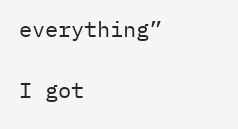everything”

I got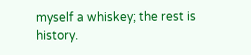myself a whiskey; the rest is history.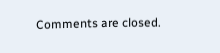Comments are closed.